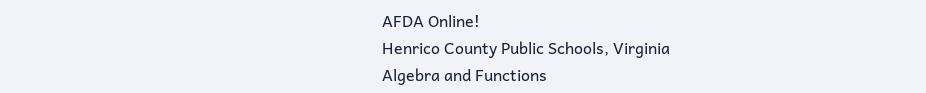AFDA Online!
Henrico County Public Schools, Virginia
Algebra and Functions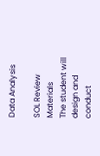Data Analysis

SOL Review Materials
The student will design and conduct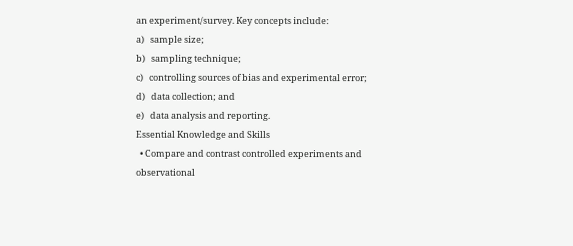an experiment/survey. Key concepts include:
a)   sample size;
b)   sampling technique;
c)   controlling sources of bias and experimental error;
d)   data collection; and
e)   data analysis and reporting.
Essential Knowledge and Skills
  • Compare and contrast controlled experiments and observational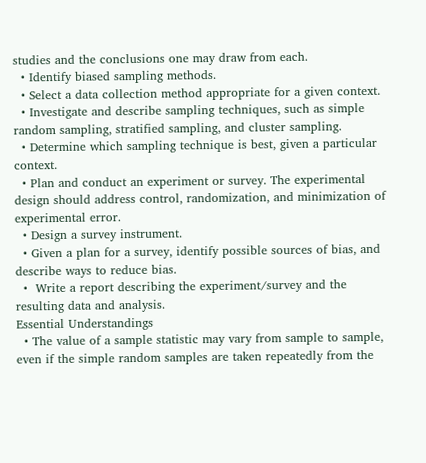studies and the conclusions one may draw from each.
  • Identify biased sampling methods.
  • Select a data collection method appropriate for a given context.
  • Investigate and describe sampling techniques, such as simple random sampling, stratified sampling, and cluster sampling.
  • Determine which sampling technique is best, given a particular context.
  • Plan and conduct an experiment or survey. The experimental design should address control, randomization, and minimization of experimental error.
  • Design a survey instrument.
  • Given a plan for a survey, identify possible sources of bias, and describe ways to reduce bias.
  •  Write a report describing the experiment/survey and the resulting data and analysis.
Essential Understandings
  • The value of a sample statistic may vary from sample to sample, even if the simple random samples are taken repeatedly from the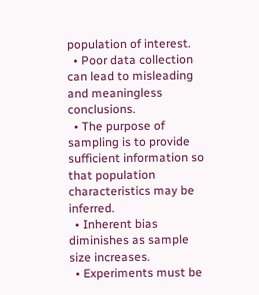population of interest.
  • Poor data collection can lead to misleading and meaningless conclusions.
  • The purpose of sampling is to provide sufficient information so that population characteristics may be inferred.
  • Inherent bias diminishes as sample size increases.
  • Experiments must be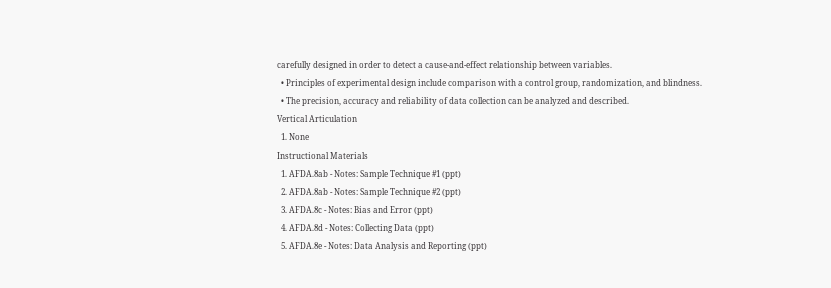carefully designed in order to detect a cause-and-effect relationship between variables.
  • Principles of experimental design include comparison with a control group, randomization, and blindness.
  • The precision, accuracy and reliability of data collection can be analyzed and described.
Vertical Articulation
  1. None
Instructional Materials
  1. AFDA.8ab - Notes: Sample Technique #1 (ppt)
  2. AFDA.8ab - Notes: Sample Technique #2 (ppt)
  3. AFDA.8c - Notes: Bias and Error (ppt)
  4. AFDA.8d - Notes: Collecting Data (ppt)
  5. AFDA.8e - Notes: Data Analysis and Reporting (ppt)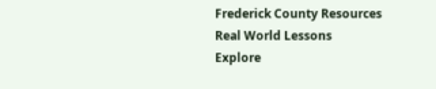Frederick County Resources
Real World Lessons
Explore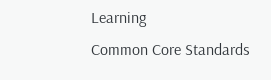Learning
Common Core Standards